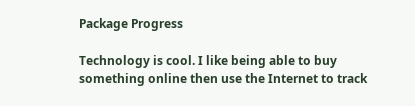Package Progress

Technology is cool. I like being able to buy something online then use the Internet to track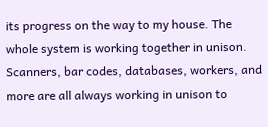its progress on the way to my house. The whole system is working together in unison. Scanners, bar codes, databases, workers, and more are all always working in unison to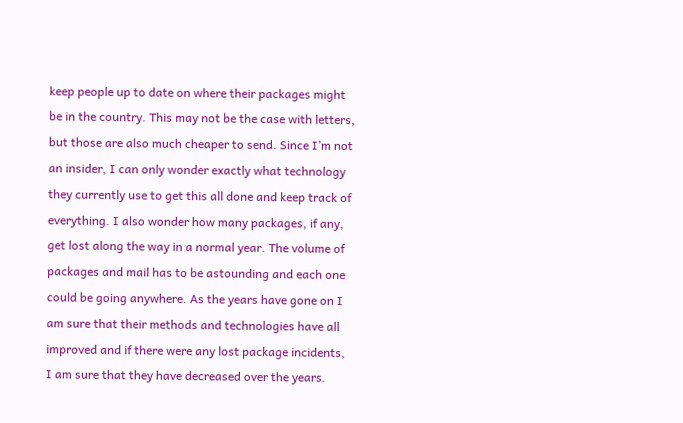keep people up to date on where their packages might be in the country. This may not be the case with letters, but those are also much cheaper to send. Since I’m not an insider, I can only wonder exactly what technology they currently use to get this all done and keep track of everything. I also wonder how many packages, if any, get lost along the way in a normal year. The volume of packages and mail has to be astounding and each one could be going anywhere. As the years have gone on I am sure that their methods and technologies have all improved and if there were any lost package incidents, I am sure that they have decreased over the years.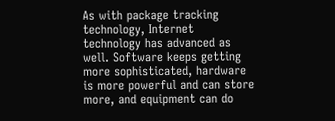As with package tracking technology, Internet technology has advanced as well. Software keeps getting more sophisticated, hardware is more powerful and can store more, and equipment can do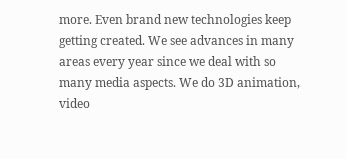more. Even brand new technologies keep getting created. We see advances in many areas every year since we deal with so many media aspects. We do 3D animation, video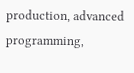production, advanced programming,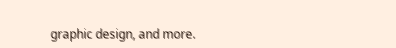graphic design, and more.